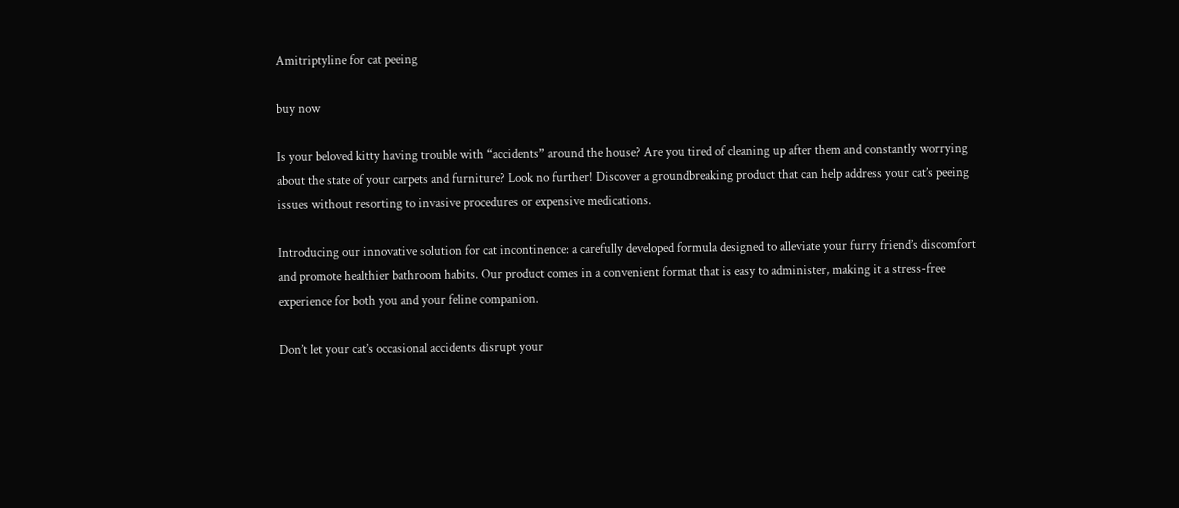Amitriptyline for cat peeing

buy now

Is your beloved kitty having trouble with “accidents” around the house? Are you tired of cleaning up after them and constantly worrying about the state of your carpets and furniture? Look no further! Discover a groundbreaking product that can help address your cat’s peeing issues without resorting to invasive procedures or expensive medications.

Introducing our innovative solution for cat incontinence: a carefully developed formula designed to alleviate your furry friend’s discomfort and promote healthier bathroom habits. Our product comes in a convenient format that is easy to administer, making it a stress-free experience for both you and your feline companion.

Don’t let your cat’s occasional accidents disrupt your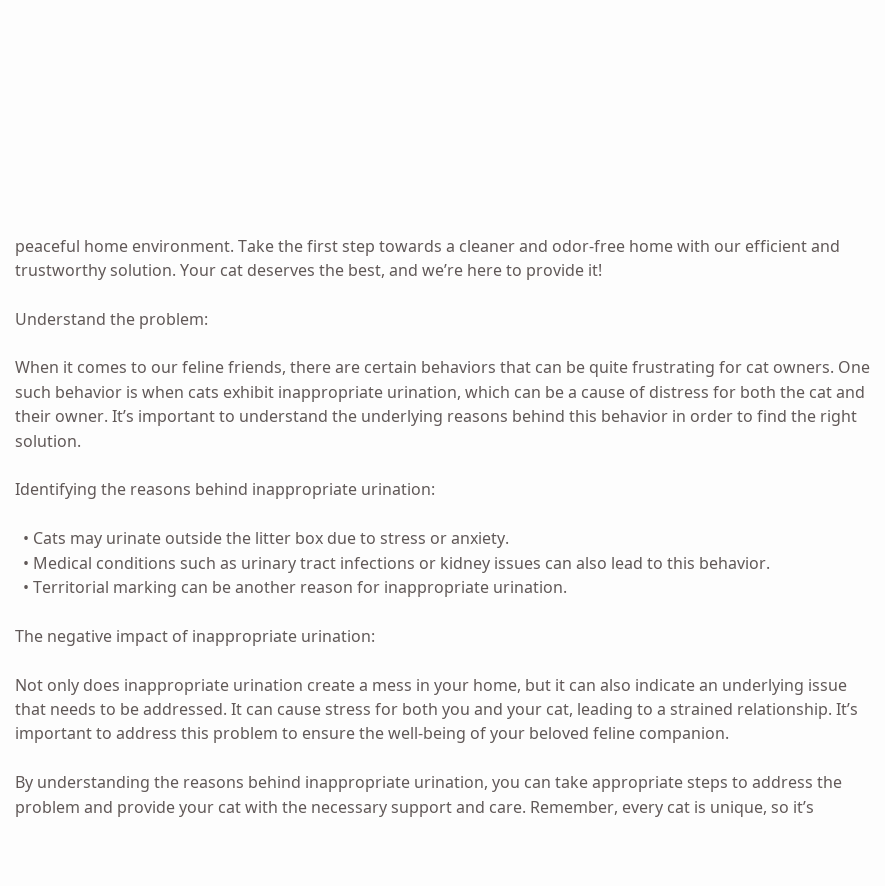peaceful home environment. Take the first step towards a cleaner and odor-free home with our efficient and trustworthy solution. Your cat deserves the best, and we’re here to provide it!

Understand the problem:

When it comes to our feline friends, there are certain behaviors that can be quite frustrating for cat owners. One such behavior is when cats exhibit inappropriate urination, which can be a cause of distress for both the cat and their owner. It’s important to understand the underlying reasons behind this behavior in order to find the right solution.

Identifying the reasons behind inappropriate urination:

  • Cats may urinate outside the litter box due to stress or anxiety.
  • Medical conditions such as urinary tract infections or kidney issues can also lead to this behavior.
  • Territorial marking can be another reason for inappropriate urination.

The negative impact of inappropriate urination:

Not only does inappropriate urination create a mess in your home, but it can also indicate an underlying issue that needs to be addressed. It can cause stress for both you and your cat, leading to a strained relationship. It’s important to address this problem to ensure the well-being of your beloved feline companion.

By understanding the reasons behind inappropriate urination, you can take appropriate steps to address the problem and provide your cat with the necessary support and care. Remember, every cat is unique, so it’s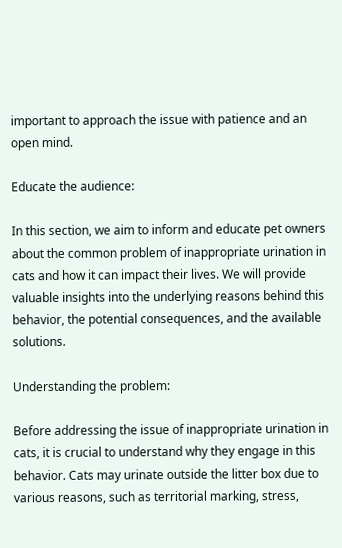important to approach the issue with patience and an open mind.

Educate the audience:

In this section, we aim to inform and educate pet owners about the common problem of inappropriate urination in cats and how it can impact their lives. We will provide valuable insights into the underlying reasons behind this behavior, the potential consequences, and the available solutions.

Understanding the problem:

Before addressing the issue of inappropriate urination in cats, it is crucial to understand why they engage in this behavior. Cats may urinate outside the litter box due to various reasons, such as territorial marking, stress,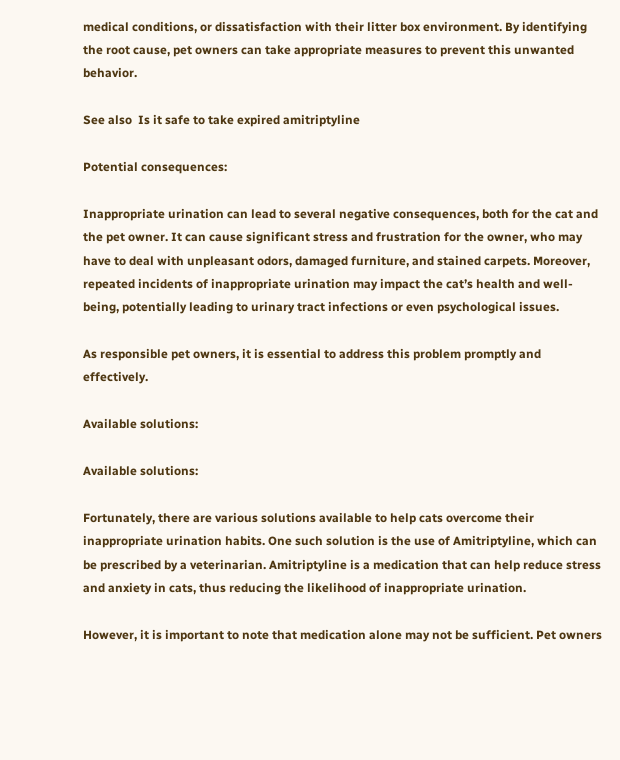medical conditions, or dissatisfaction with their litter box environment. By identifying the root cause, pet owners can take appropriate measures to prevent this unwanted behavior.

See also  Is it safe to take expired amitriptyline

Potential consequences:

Inappropriate urination can lead to several negative consequences, both for the cat and the pet owner. It can cause significant stress and frustration for the owner, who may have to deal with unpleasant odors, damaged furniture, and stained carpets. Moreover, repeated incidents of inappropriate urination may impact the cat’s health and well-being, potentially leading to urinary tract infections or even psychological issues.

As responsible pet owners, it is essential to address this problem promptly and effectively.

Available solutions:

Available solutions:

Fortunately, there are various solutions available to help cats overcome their inappropriate urination habits. One such solution is the use of Amitriptyline, which can be prescribed by a veterinarian. Amitriptyline is a medication that can help reduce stress and anxiety in cats, thus reducing the likelihood of inappropriate urination.

However, it is important to note that medication alone may not be sufficient. Pet owners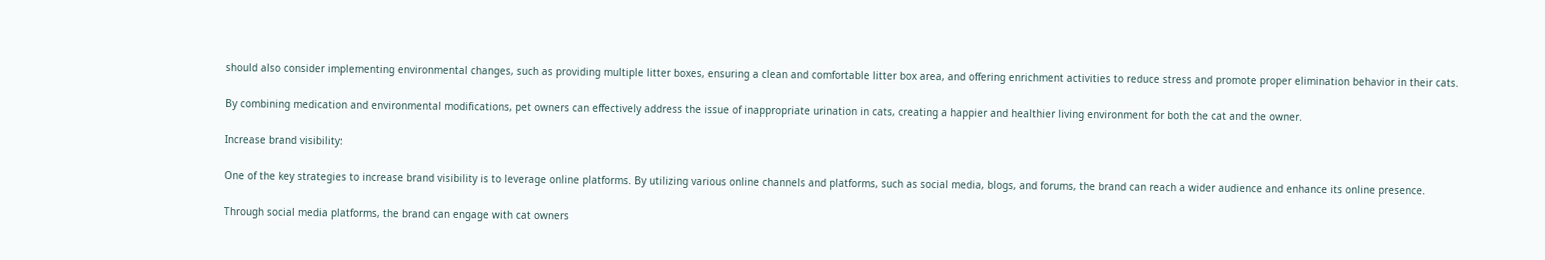should also consider implementing environmental changes, such as providing multiple litter boxes, ensuring a clean and comfortable litter box area, and offering enrichment activities to reduce stress and promote proper elimination behavior in their cats.

By combining medication and environmental modifications, pet owners can effectively address the issue of inappropriate urination in cats, creating a happier and healthier living environment for both the cat and the owner.

Increase brand visibility:

One of the key strategies to increase brand visibility is to leverage online platforms. By utilizing various online channels and platforms, such as social media, blogs, and forums, the brand can reach a wider audience and enhance its online presence.

Through social media platforms, the brand can engage with cat owners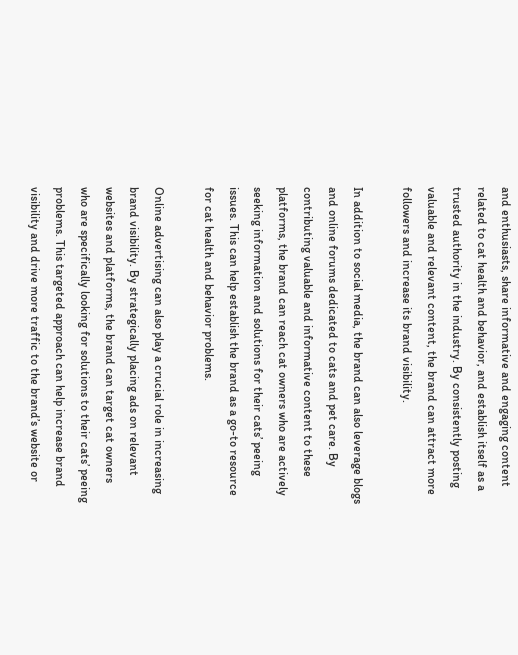and enthusiasts, share informative and engaging content related to cat health and behavior, and establish itself as a trusted authority in the industry. By consistently posting valuable and relevant content, the brand can attract more followers and increase its brand visibility.

In addition to social media, the brand can also leverage blogs and online forums dedicated to cats and pet care. By contributing valuable and informative content to these platforms, the brand can reach cat owners who are actively seeking information and solutions for their cats’ peeing issues. This can help establish the brand as a go-to resource for cat health and behavior problems.

Online advertising can also play a crucial role in increasing brand visibility. By strategically placing ads on relevant websites and platforms, the brand can target cat owners who are specifically looking for solutions to their cats’ peeing problems. This targeted approach can help increase brand visibility and drive more traffic to the brand’s website or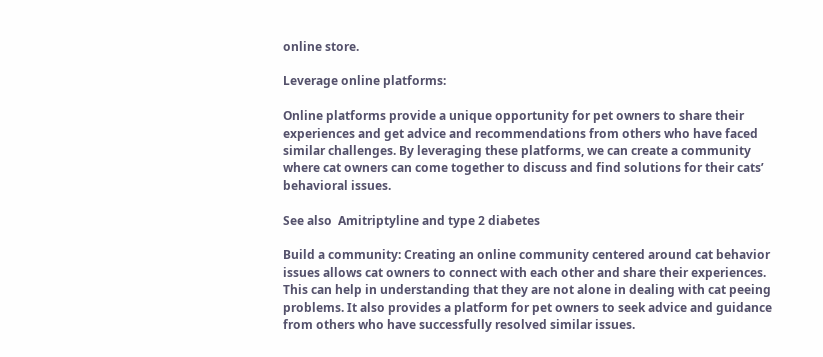online store.

Leverage online platforms:

Online platforms provide a unique opportunity for pet owners to share their experiences and get advice and recommendations from others who have faced similar challenges. By leveraging these platforms, we can create a community where cat owners can come together to discuss and find solutions for their cats’ behavioral issues.

See also  Amitriptyline and type 2 diabetes

Build a community: Creating an online community centered around cat behavior issues allows cat owners to connect with each other and share their experiences. This can help in understanding that they are not alone in dealing with cat peeing problems. It also provides a platform for pet owners to seek advice and guidance from others who have successfully resolved similar issues.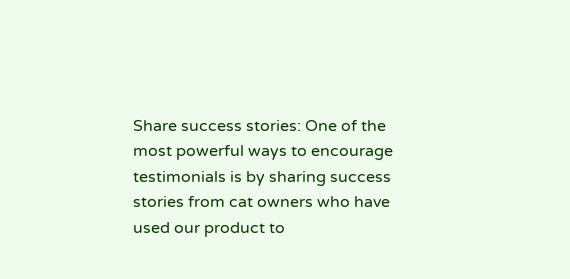Share success stories: One of the most powerful ways to encourage testimonials is by sharing success stories from cat owners who have used our product to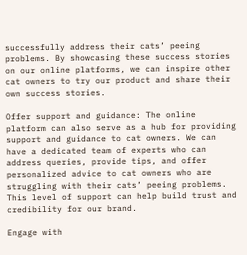successfully address their cats’ peeing problems. By showcasing these success stories on our online platforms, we can inspire other cat owners to try our product and share their own success stories.

Offer support and guidance: The online platform can also serve as a hub for providing support and guidance to cat owners. We can have a dedicated team of experts who can address queries, provide tips, and offer personalized advice to cat owners who are struggling with their cats’ peeing problems. This level of support can help build trust and credibility for our brand.

Engage with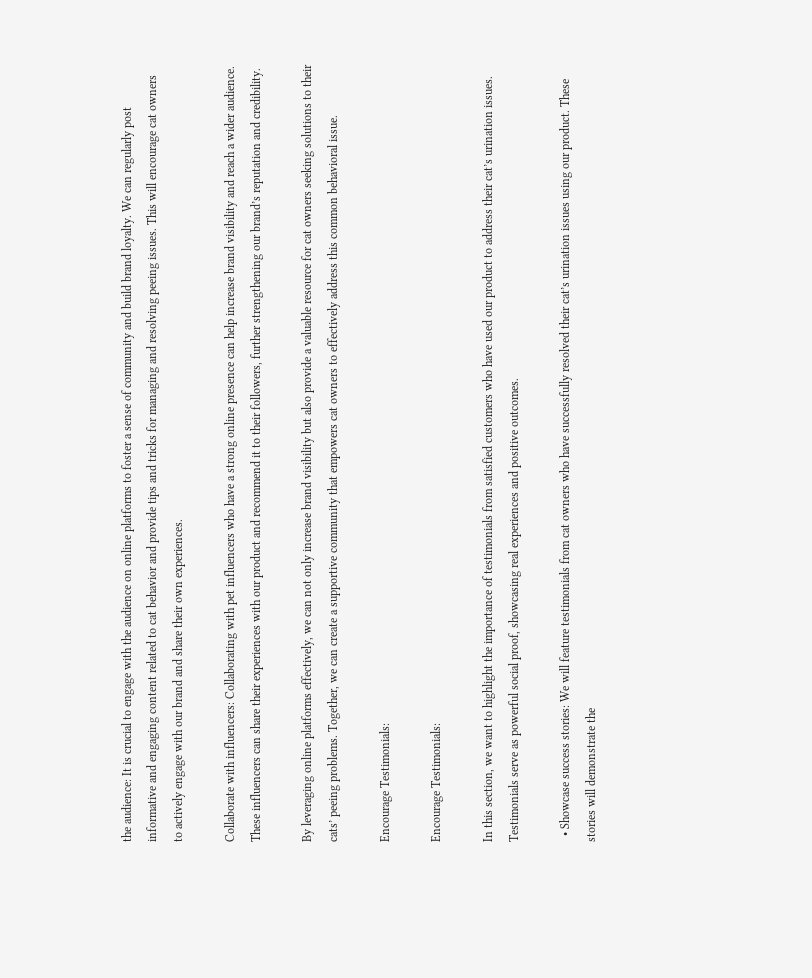the audience: It is crucial to engage with the audience on online platforms to foster a sense of community and build brand loyalty. We can regularly post informative and engaging content related to cat behavior and provide tips and tricks for managing and resolving peeing issues. This will encourage cat owners to actively engage with our brand and share their own experiences.

Collaborate with influencers: Collaborating with pet influencers who have a strong online presence can help increase brand visibility and reach a wider audience. These influencers can share their experiences with our product and recommend it to their followers, further strengthening our brand’s reputation and credibility.

By leveraging online platforms effectively, we can not only increase brand visibility but also provide a valuable resource for cat owners seeking solutions to their cats’ peeing problems. Together, we can create a supportive community that empowers cat owners to effectively address this common behavioral issue.

Encourage Testimonials:

Encourage Testimonials:

In this section, we want to highlight the importance of testimonials from satisfied customers who have used our product to address their cat’s urination issues. Testimonials serve as powerful social proof, showcasing real experiences and positive outcomes.

  • Showcase success stories: We will feature testimonials from cat owners who have successfully resolved their cat’s urination issues using our product. These stories will demonstrate the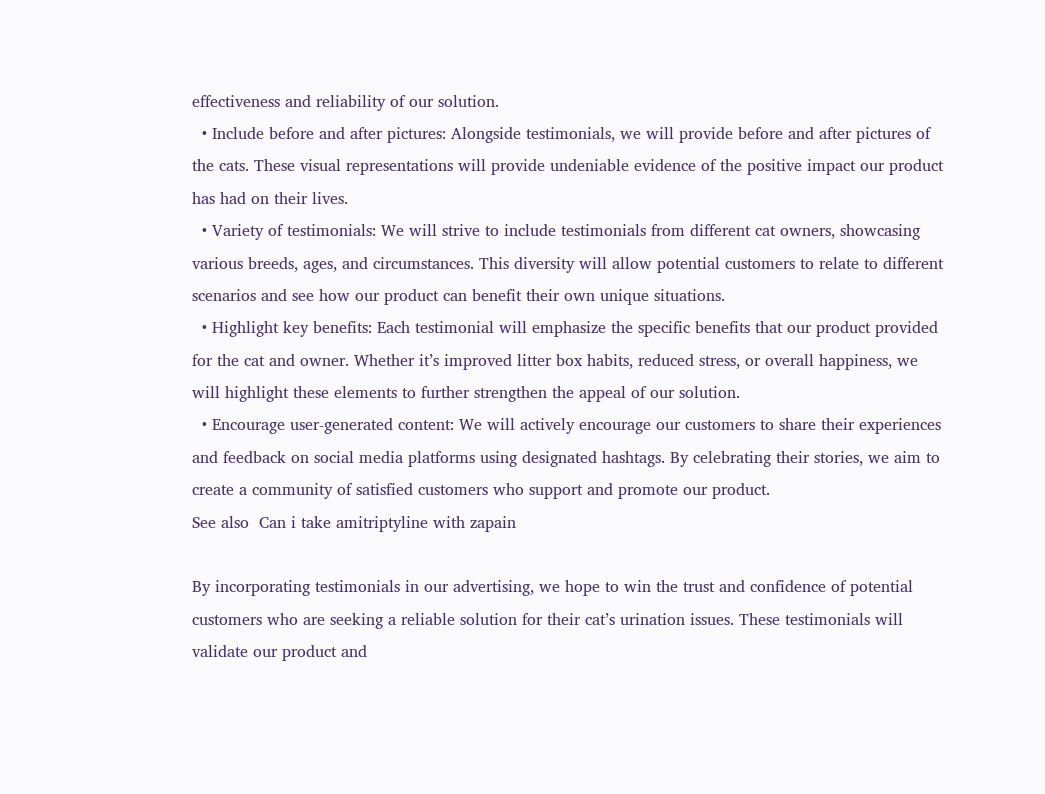effectiveness and reliability of our solution.
  • Include before and after pictures: Alongside testimonials, we will provide before and after pictures of the cats. These visual representations will provide undeniable evidence of the positive impact our product has had on their lives.
  • Variety of testimonials: We will strive to include testimonials from different cat owners, showcasing various breeds, ages, and circumstances. This diversity will allow potential customers to relate to different scenarios and see how our product can benefit their own unique situations.
  • Highlight key benefits: Each testimonial will emphasize the specific benefits that our product provided for the cat and owner. Whether it’s improved litter box habits, reduced stress, or overall happiness, we will highlight these elements to further strengthen the appeal of our solution.
  • Encourage user-generated content: We will actively encourage our customers to share their experiences and feedback on social media platforms using designated hashtags. By celebrating their stories, we aim to create a community of satisfied customers who support and promote our product.
See also  Can i take amitriptyline with zapain

By incorporating testimonials in our advertising, we hope to win the trust and confidence of potential customers who are seeking a reliable solution for their cat’s urination issues. These testimonials will validate our product and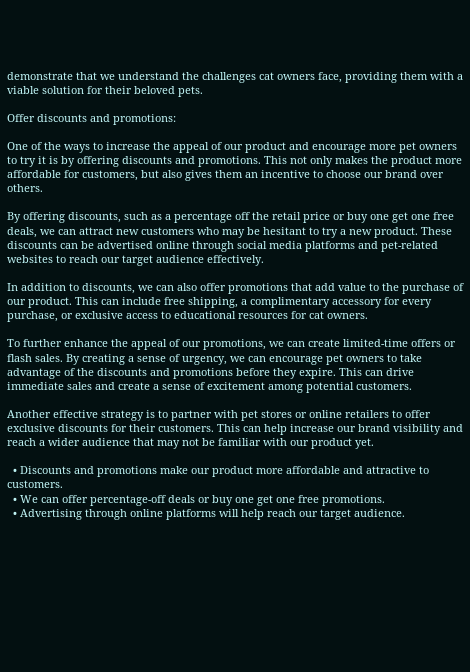demonstrate that we understand the challenges cat owners face, providing them with a viable solution for their beloved pets.

Offer discounts and promotions:

One of the ways to increase the appeal of our product and encourage more pet owners to try it is by offering discounts and promotions. This not only makes the product more affordable for customers, but also gives them an incentive to choose our brand over others.

By offering discounts, such as a percentage off the retail price or buy one get one free deals, we can attract new customers who may be hesitant to try a new product. These discounts can be advertised online through social media platforms and pet-related websites to reach our target audience effectively.

In addition to discounts, we can also offer promotions that add value to the purchase of our product. This can include free shipping, a complimentary accessory for every purchase, or exclusive access to educational resources for cat owners.

To further enhance the appeal of our promotions, we can create limited-time offers or flash sales. By creating a sense of urgency, we can encourage pet owners to take advantage of the discounts and promotions before they expire. This can drive immediate sales and create a sense of excitement among potential customers.

Another effective strategy is to partner with pet stores or online retailers to offer exclusive discounts for their customers. This can help increase our brand visibility and reach a wider audience that may not be familiar with our product yet.

  • Discounts and promotions make our product more affordable and attractive to customers.
  • We can offer percentage-off deals or buy one get one free promotions.
  • Advertising through online platforms will help reach our target audience.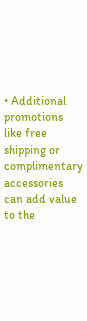• Additional promotions like free shipping or complimentary accessories can add value to the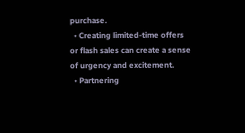purchase.
  • Creating limited-time offers or flash sales can create a sense of urgency and excitement.
  • Partnering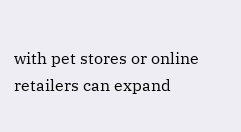with pet stores or online retailers can expand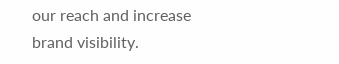our reach and increase brand visibility.